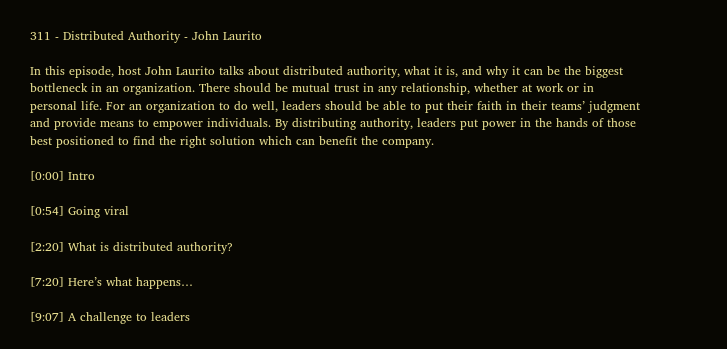311 - Distributed Authority - John Laurito

In this episode, host John Laurito talks about distributed authority, what it is, and why it can be the biggest bottleneck in an organization. There should be mutual trust in any relationship, whether at work or in personal life. For an organization to do well, leaders should be able to put their faith in their teams’ judgment and provide means to empower individuals. By distributing authority, leaders put power in the hands of those best positioned to find the right solution which can benefit the company.

[0:00] Intro

[0:54] Going viral

[2:20] What is distributed authority?

[7:20] Here’s what happens…

[9:07] A challenge to leaders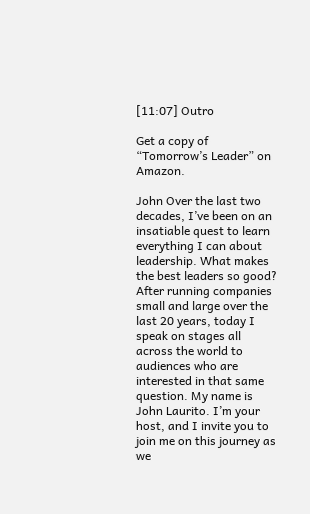[11:07] Outro

Get a copy of “Tomorrow’s Leader” on Amazon.

John Over the last two decades, I’ve been on an insatiable quest to learn everything I can about leadership. What makes the best leaders so good? After running companies small and large over the last 20 years, today I speak on stages all across the world to audiences who are interested in that same question. My name is John Laurito. I’m your host, and I invite you to join me on this journey as we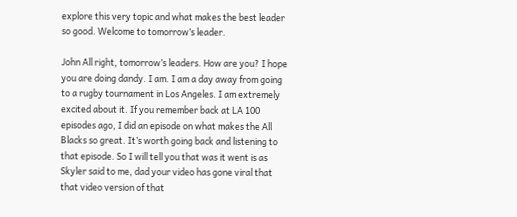explore this very topic and what makes the best leader so good. Welcome to tomorrow’s leader.

John All right, tomorrow’s leaders. How are you? I hope you are doing dandy. I am. I am a day away from going to a rugby tournament in Los Angeles. I am extremely excited about it. If you remember back at LA 100 episodes ago, I did an episode on what makes the All Blacks so great. It’s worth going back and listening to that episode. So I will tell you that was it went is as Skyler said to me, dad your video has gone viral that that video version of that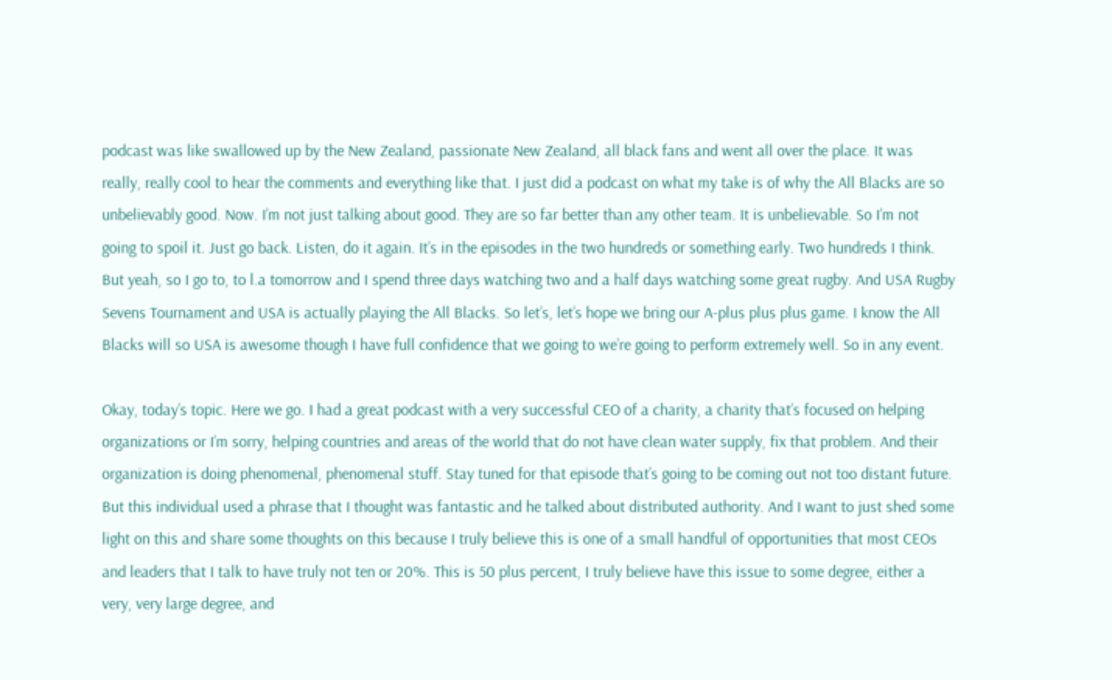podcast was like swallowed up by the New Zealand, passionate New Zealand, all black fans and went all over the place. It was really, really cool to hear the comments and everything like that. I just did a podcast on what my take is of why the All Blacks are so unbelievably good. Now. I’m not just talking about good. They are so far better than any other team. It is unbelievable. So I’m not going to spoil it. Just go back. Listen, do it again. It’s in the episodes in the two hundreds or something early. Two hundreds I think. But yeah, so I go to, to l.a tomorrow and I spend three days watching two and a half days watching some great rugby. And USA Rugby Sevens Tournament and USA is actually playing the All Blacks. So let’s, let’s hope we bring our A-plus plus plus game. I know the All Blacks will so USA is awesome though I have full confidence that we going to we’re going to perform extremely well. So in any event.

Okay, today’s topic. Here we go. I had a great podcast with a very successful CEO of a charity, a charity that’s focused on helping organizations or I’m sorry, helping countries and areas of the world that do not have clean water supply, fix that problem. And their organization is doing phenomenal, phenomenal stuff. Stay tuned for that episode that’s going to be coming out not too distant future. But this individual used a phrase that I thought was fantastic and he talked about distributed authority. And I want to just shed some light on this and share some thoughts on this because I truly believe this is one of a small handful of opportunities that most CEOs and leaders that I talk to have truly not ten or 20%. This is 50 plus percent, I truly believe have this issue to some degree, either a very, very large degree, and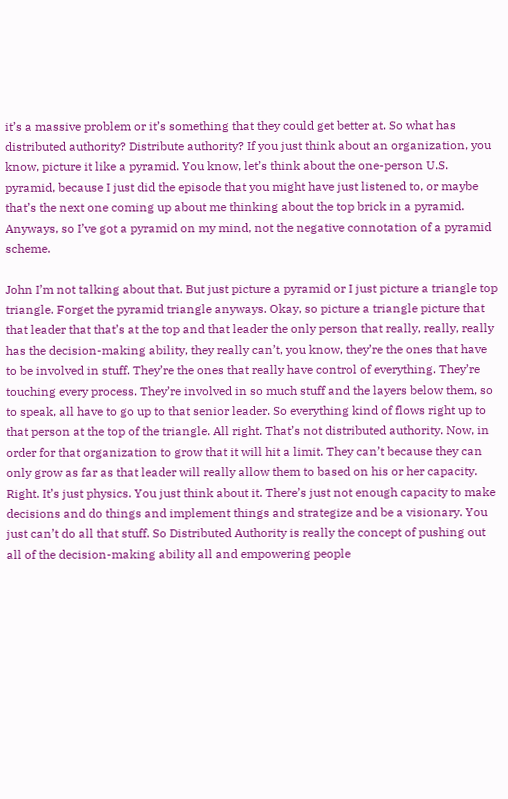it’s a massive problem or it’s something that they could get better at. So what has distributed authority? Distribute authority? If you just think about an organization, you know, picture it like a pyramid. You know, let’s think about the one-person U.S. pyramid, because I just did the episode that you might have just listened to, or maybe that’s the next one coming up about me thinking about the top brick in a pyramid. Anyways, so I’ve got a pyramid on my mind, not the negative connotation of a pyramid scheme.

John I’m not talking about that. But just picture a pyramid or I just picture a triangle top triangle. Forget the pyramid triangle anyways. Okay, so picture a triangle picture that that leader that that’s at the top and that leader the only person that really, really, really has the decision-making ability, they really can’t, you know, they’re the ones that have to be involved in stuff. They’re the ones that really have control of everything. They’re touching every process. They’re involved in so much stuff and the layers below them, so to speak, all have to go up to that senior leader. So everything kind of flows right up to that person at the top of the triangle. All right. That’s not distributed authority. Now, in order for that organization to grow that it will hit a limit. They can’t because they can only grow as far as that leader will really allow them to based on his or her capacity. Right. It’s just physics. You just think about it. There’s just not enough capacity to make decisions and do things and implement things and strategize and be a visionary. You just can’t do all that stuff. So Distributed Authority is really the concept of pushing out all of the decision-making ability all and empowering people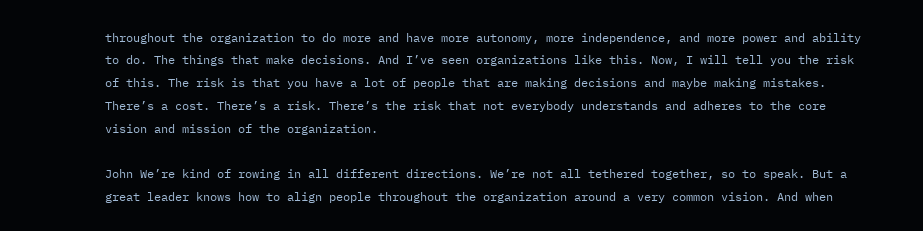throughout the organization to do more and have more autonomy, more independence, and more power and ability to do. The things that make decisions. And I’ve seen organizations like this. Now, I will tell you the risk of this. The risk is that you have a lot of people that are making decisions and maybe making mistakes. There’s a cost. There’s a risk. There’s the risk that not everybody understands and adheres to the core vision and mission of the organization.

John We’re kind of rowing in all different directions. We’re not all tethered together, so to speak. But a great leader knows how to align people throughout the organization around a very common vision. And when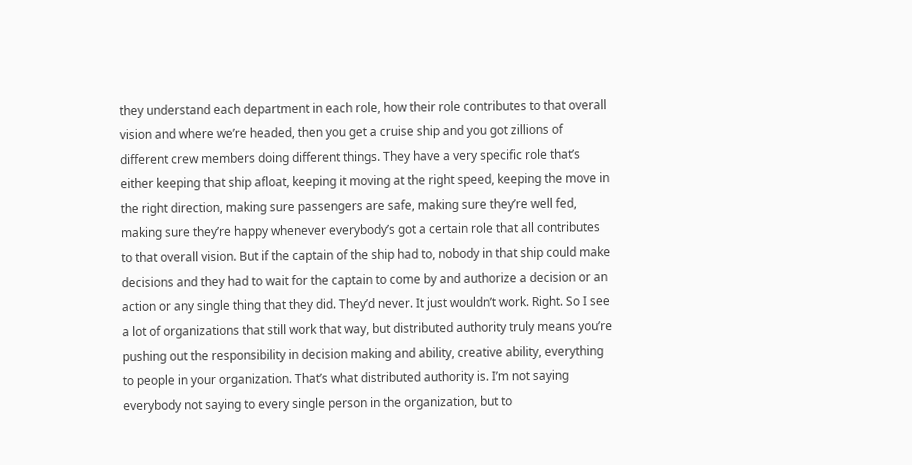they understand each department in each role, how their role contributes to that overall vision and where we’re headed, then you get a cruise ship and you got zillions of different crew members doing different things. They have a very specific role that’s either keeping that ship afloat, keeping it moving at the right speed, keeping the move in the right direction, making sure passengers are safe, making sure they’re well fed, making sure they’re happy whenever everybody’s got a certain role that all contributes to that overall vision. But if the captain of the ship had to, nobody in that ship could make decisions and they had to wait for the captain to come by and authorize a decision or an action or any single thing that they did. They’d never. It just wouldn’t work. Right. So I see a lot of organizations that still work that way, but distributed authority truly means you’re pushing out the responsibility in decision making and ability, creative ability, everything to people in your organization. That’s what distributed authority is. I’m not saying everybody not saying to every single person in the organization, but to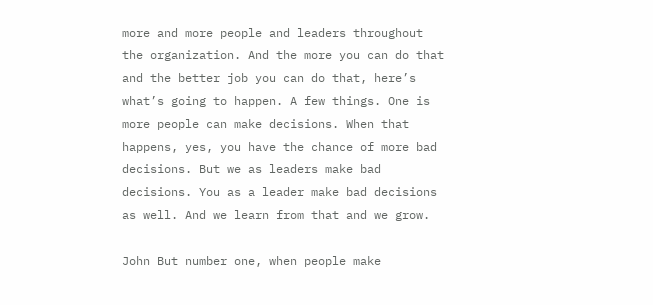more and more people and leaders throughout the organization. And the more you can do that and the better job you can do that, here’s what’s going to happen. A few things. One is more people can make decisions. When that happens, yes, you have the chance of more bad decisions. But we as leaders make bad decisions. You as a leader make bad decisions as well. And we learn from that and we grow.

John But number one, when people make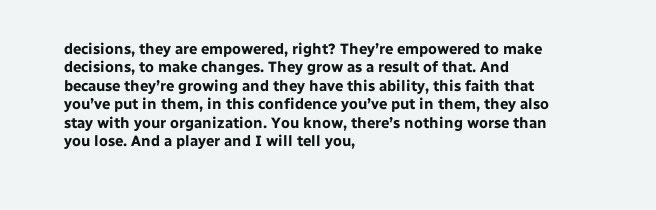decisions, they are empowered, right? They’re empowered to make decisions, to make changes. They grow as a result of that. And because they’re growing and they have this ability, this faith that you’ve put in them, in this confidence you’ve put in them, they also stay with your organization. You know, there’s nothing worse than you lose. And a player and I will tell you,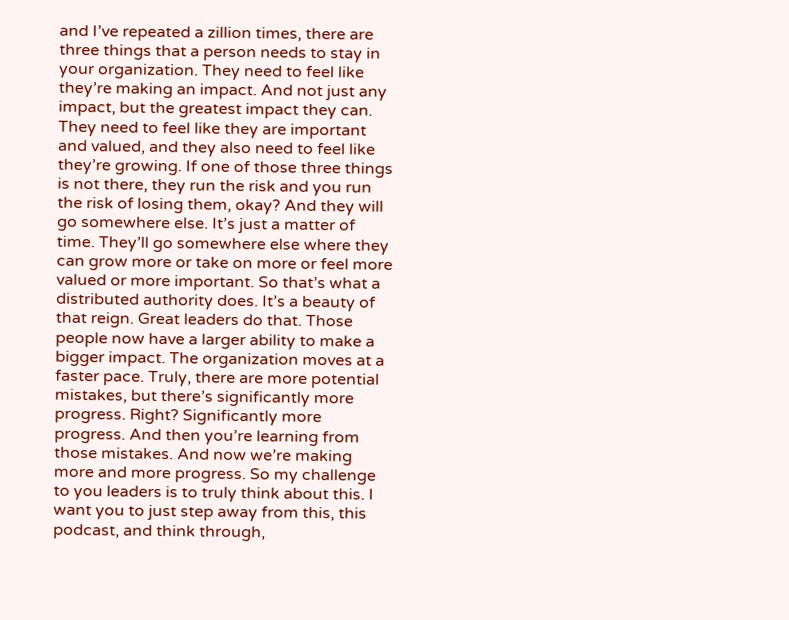and I’ve repeated a zillion times, there are three things that a person needs to stay in your organization. They need to feel like they’re making an impact. And not just any impact, but the greatest impact they can. They need to feel like they are important and valued, and they also need to feel like they’re growing. If one of those three things is not there, they run the risk and you run the risk of losing them, okay? And they will go somewhere else. It’s just a matter of time. They’ll go somewhere else where they can grow more or take on more or feel more valued or more important. So that’s what a distributed authority does. It’s a beauty of that reign. Great leaders do that. Those people now have a larger ability to make a bigger impact. The organization moves at a faster pace. Truly, there are more potential mistakes, but there’s significantly more progress. Right? Significantly more progress. And then you’re learning from those mistakes. And now we’re making more and more progress. So my challenge to you leaders is to truly think about this. I want you to just step away from this, this podcast, and think through,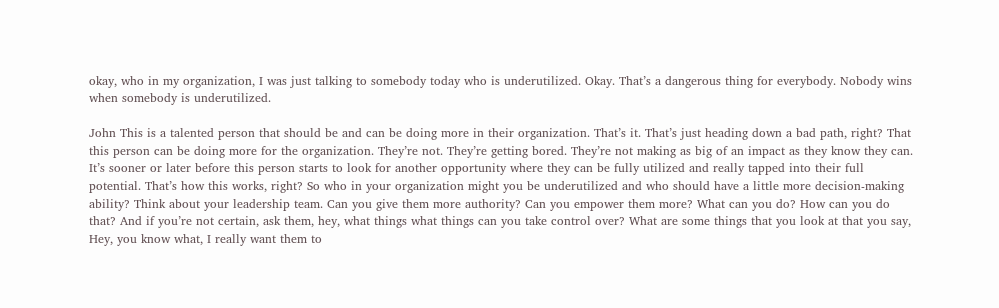okay, who in my organization, I was just talking to somebody today who is underutilized. Okay. That’s a dangerous thing for everybody. Nobody wins when somebody is underutilized.

John This is a talented person that should be and can be doing more in their organization. That’s it. That’s just heading down a bad path, right? That this person can be doing more for the organization. They’re not. They’re getting bored. They’re not making as big of an impact as they know they can. It’s sooner or later before this person starts to look for another opportunity where they can be fully utilized and really tapped into their full potential. That’s how this works, right? So who in your organization might you be underutilized and who should have a little more decision-making ability? Think about your leadership team. Can you give them more authority? Can you empower them more? What can you do? How can you do that? And if you’re not certain, ask them, hey, what things what things can you take control over? What are some things that you look at that you say, Hey, you know what, I really want them to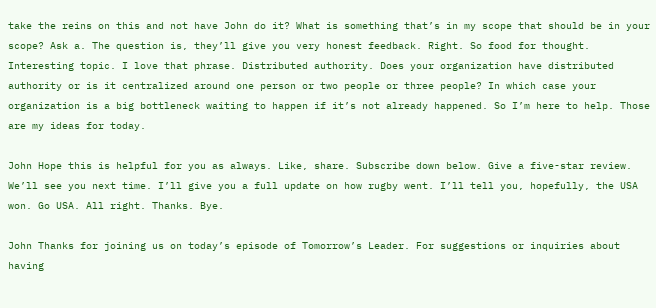take the reins on this and not have John do it? What is something that’s in my scope that should be in your scope? Ask a. The question is, they’ll give you very honest feedback. Right. So food for thought. Interesting topic. I love that phrase. Distributed authority. Does your organization have distributed authority or is it centralized around one person or two people or three people? In which case your organization is a big bottleneck waiting to happen if it’s not already happened. So I’m here to help. Those are my ideas for today.

John Hope this is helpful for you as always. Like, share. Subscribe down below. Give a five-star review. We’ll see you next time. I’ll give you a full update on how rugby went. I’ll tell you, hopefully, the USA won. Go USA. All right. Thanks. Bye.

John Thanks for joining us on today’s episode of Tomorrow’s Leader. For suggestions or inquiries about having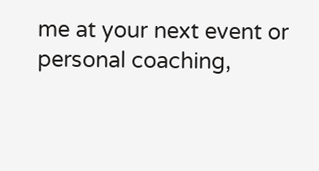me at your next event or personal coaching,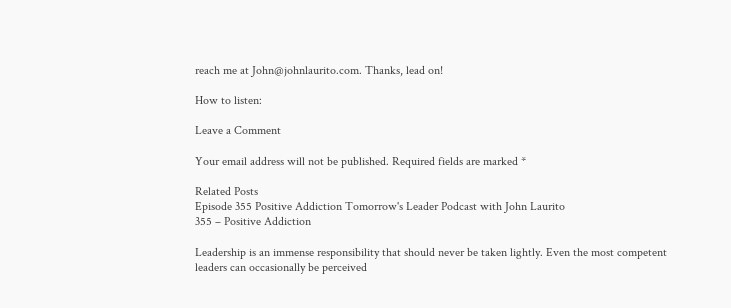reach me at John@johnlaurito.com. Thanks, lead on!

How to listen:

Leave a Comment

Your email address will not be published. Required fields are marked *

Related Posts
Episode 355 Positive Addiction Tomorrow's Leader Podcast with John Laurito
355 – Positive Addiction

Leadership is an immense responsibility that should never be taken lightly. Even the most competent leaders can occasionally be perceived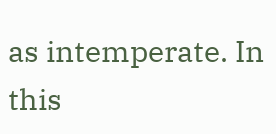as intemperate. In this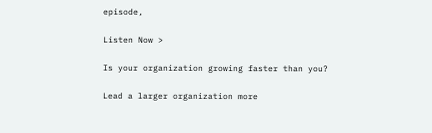episode,

Listen Now >

Is your organization growing faster than you?

Lead a larger organization more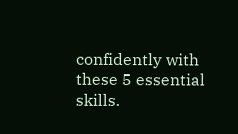confidently with these 5 essential skills.